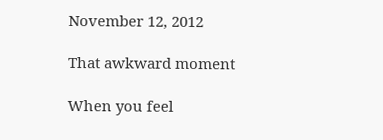November 12, 2012

That awkward moment

When you feel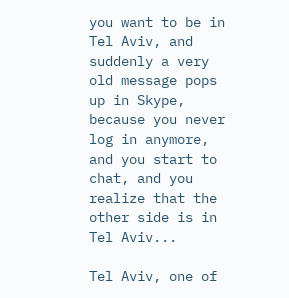you want to be in Tel Aviv, and suddenly a very old message pops up in Skype, because you never log in anymore, and you start to chat, and you realize that the other side is in Tel Aviv...

Tel Aviv, one of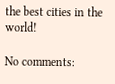the best cities in the world!

No comments: